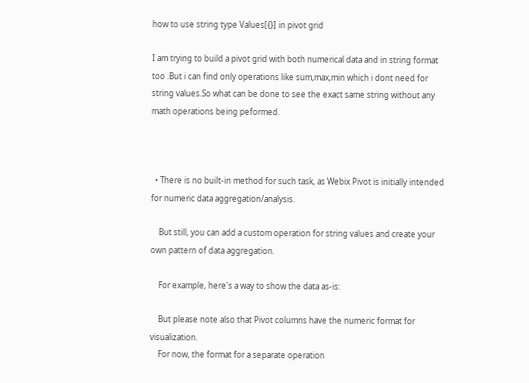how to use string type Values[{}] in pivot grid

I am trying to build a pivot grid with both numerical data and in string format too .But i can find only operations like sum,max,min which i dont need for string values.So what can be done to see the exact same string without any math operations being peformed.



  • There is no built-in method for such task, as Webix Pivot is initially intended for numeric data aggregation/analysis.

    But still, you can add a custom operation for string values and create your own pattern of data aggregation.

    For example, here's a way to show the data as-is:

    But please note also that Pivot columns have the numeric format for visualization.
    For now, the format for a separate operation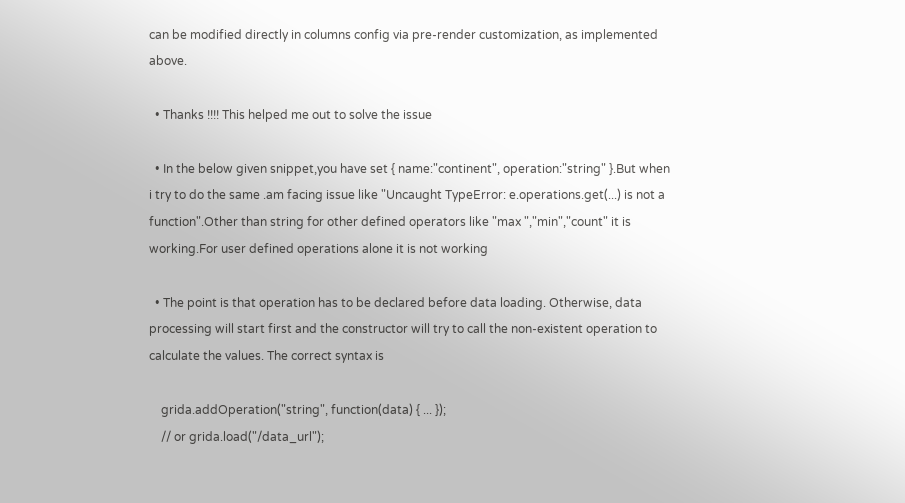can be modified directly in columns config via pre-render customization, as implemented above.

  • Thanks !!!! This helped me out to solve the issue

  • In the below given snippet,you have set { name:"continent", operation:"string" }.But when i try to do the same .am facing issue like "Uncaught TypeError: e.operations.get(...) is not a function".Other than string for other defined operators like "max ","min","count" it is working.For user defined operations alone it is not working

  • The point is that operation has to be declared before data loading. Otherwise, data processing will start first and the constructor will try to call the non-existent operation to calculate the values. The correct syntax is

    grida.addOperation("string", function(data) { ... });
    // or grida.load("/data_url");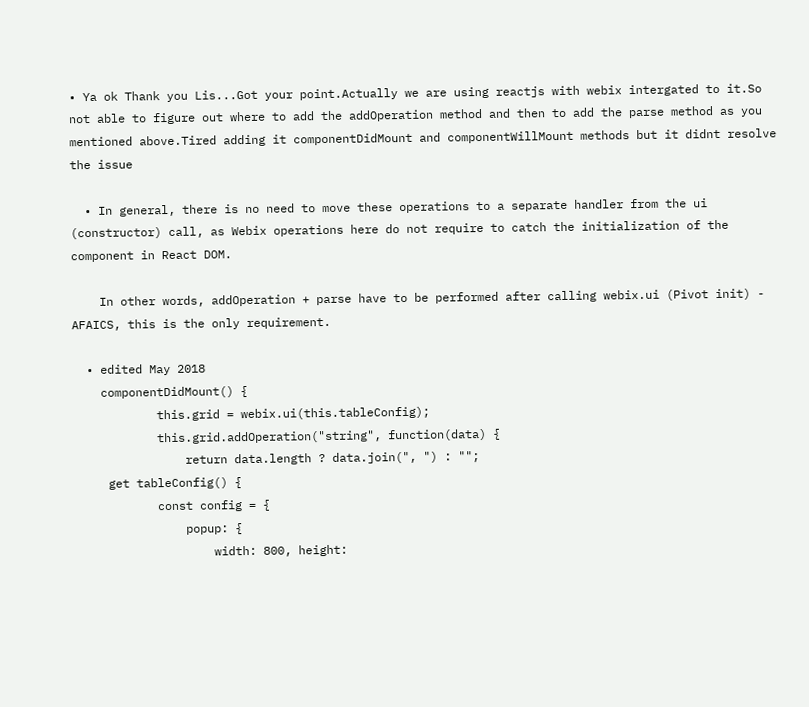• Ya ok Thank you Lis...Got your point.Actually we are using reactjs with webix intergated to it.So not able to figure out where to add the addOperation method and then to add the parse method as you mentioned above.Tired adding it componentDidMount and componentWillMount methods but it didnt resolve the issue

  • In general, there is no need to move these operations to a separate handler from the ui (constructor) call, as Webix operations here do not require to catch the initialization of the component in React DOM.

    In other words, addOperation + parse have to be performed after calling webix.ui (Pivot init) - AFAICS, this is the only requirement.

  • edited May 2018
    componentDidMount() {
            this.grid = webix.ui(this.tableConfig);
            this.grid.addOperation("string", function(data) {
                return data.length ? data.join(", ") : "";
     get tableConfig() {
            const config = {
                popup: {
                    width: 800, height: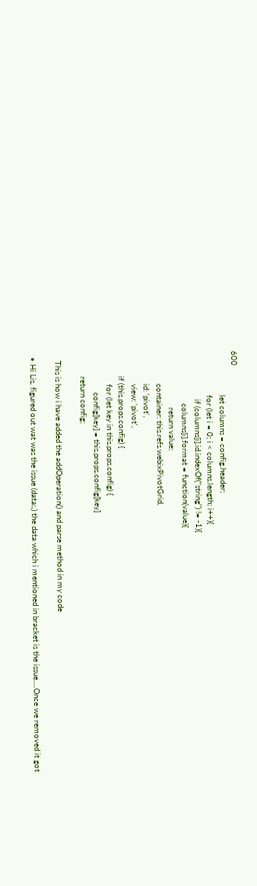600
                      let columns = config.header;
                      for (let i = 0; i < columns.length; i++){
                        if (columns[i].id.indexOf("string") != -1){
                          columns[i].format = function(value){
                            return value;
                container: this.refs.webixPivotGrid,
                id: 'pivot',
                view: 'pivot',
            if (this.props.config) {
                for (let key in this.props.config) {
                    config[key] = this.props.config[key]
            return config;

    This is how i have added the addOperation() and parse method in my code

  • Hi Lis, figured out wat was the issue (data:,) the data which i mentioned in bracket is the issue....Once we removed it got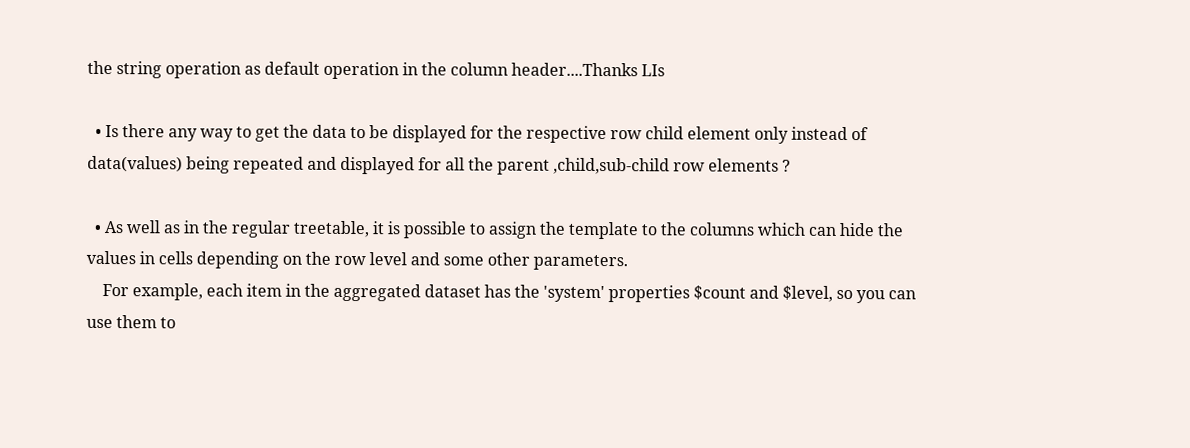the string operation as default operation in the column header....Thanks LIs

  • Is there any way to get the data to be displayed for the respective row child element only instead of data(values) being repeated and displayed for all the parent ,child,sub-child row elements ?

  • As well as in the regular treetable, it is possible to assign the template to the columns which can hide the values in cells depending on the row level and some other parameters.
    For example, each item in the aggregated dataset has the 'system' properties $count and $level, so you can use them to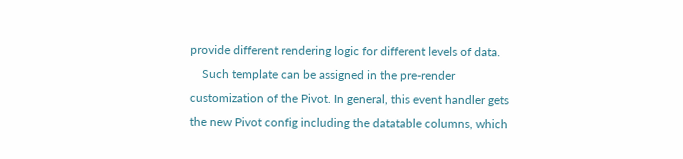provide different rendering logic for different levels of data.
    Such template can be assigned in the pre-render customization of the Pivot. In general, this event handler gets the new Pivot config including the datatable columns, which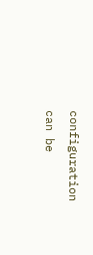configuration can be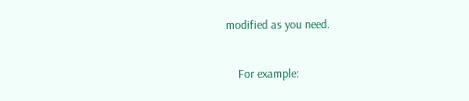modified as you need.

    For example: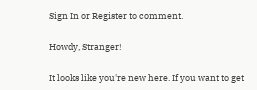Sign In or Register to comment.

Howdy, Stranger!

It looks like you're new here. If you want to get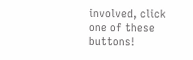involved, click one of these buttons!